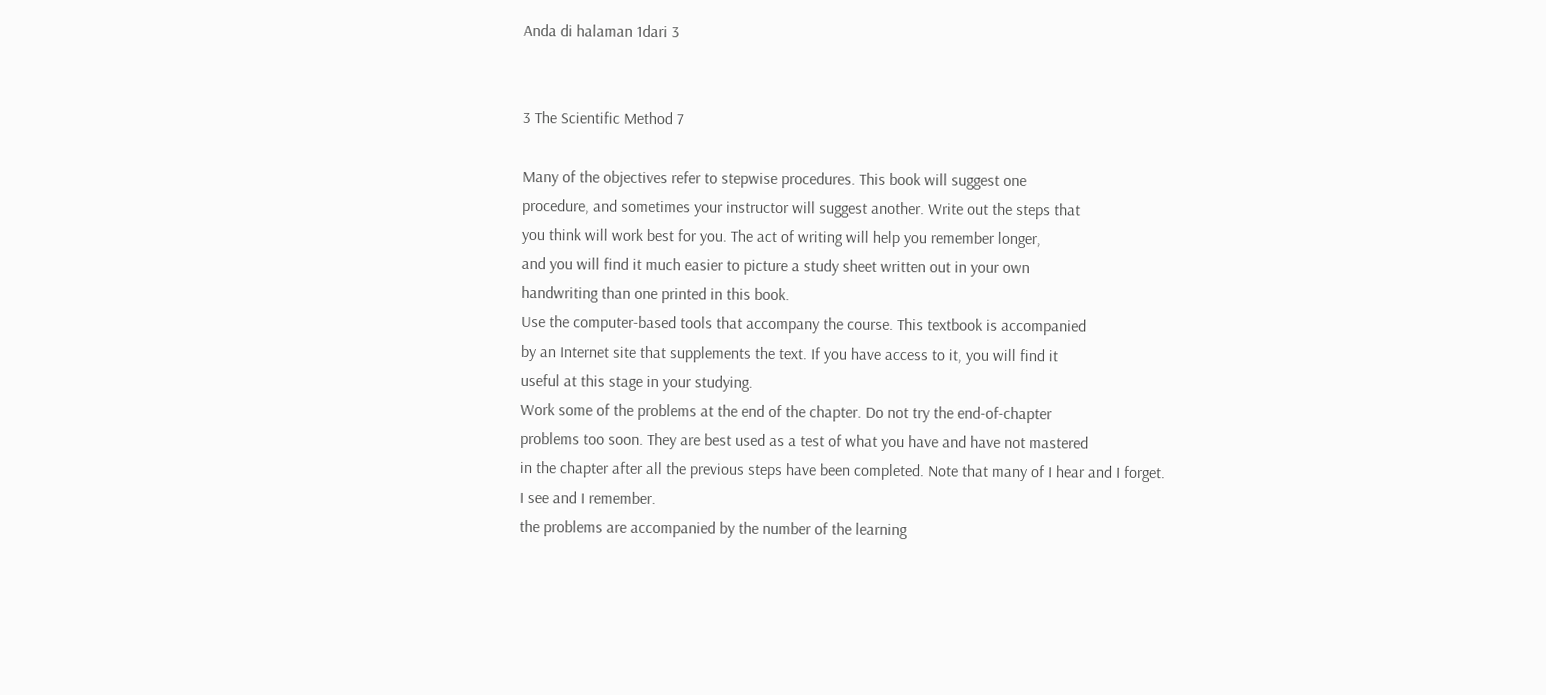Anda di halaman 1dari 3


3 The Scientific Method 7

Many of the objectives refer to stepwise procedures. This book will suggest one
procedure, and sometimes your instructor will suggest another. Write out the steps that
you think will work best for you. The act of writing will help you remember longer,
and you will find it much easier to picture a study sheet written out in your own
handwriting than one printed in this book.
Use the computer-based tools that accompany the course. This textbook is accompanied
by an Internet site that supplements the text. If you have access to it, you will find it
useful at this stage in your studying.
Work some of the problems at the end of the chapter. Do not try the end‑of‑chapter
problems too soon. They are best used as a test of what you have and have not mastered
in the chapter after all the previous steps have been completed. Note that many of I hear and I forget.
I see and I remember.
the problems are accompanied by the number of the learning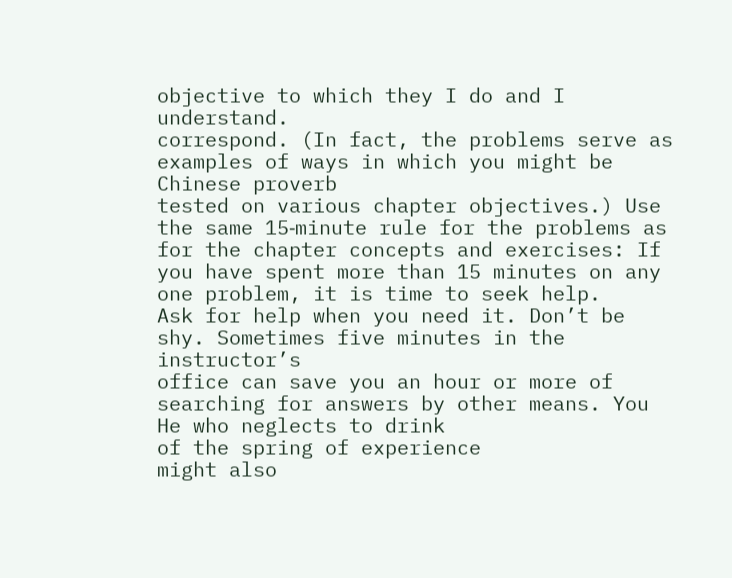objective to which they I do and I understand.
correspond. (In fact, the problems serve as examples of ways in which you might be Chinese proverb
tested on various chapter objectives.) Use the same 15‑minute rule for the problems as
for the chapter concepts and exercises: If you have spent more than 15 minutes on any
one problem, it is time to seek help.
Ask for help when you need it. Don’t be shy. Sometimes five minutes in the instructor’s
office can save you an hour or more of searching for answers by other means. You He who neglects to drink
of the spring of experience
might also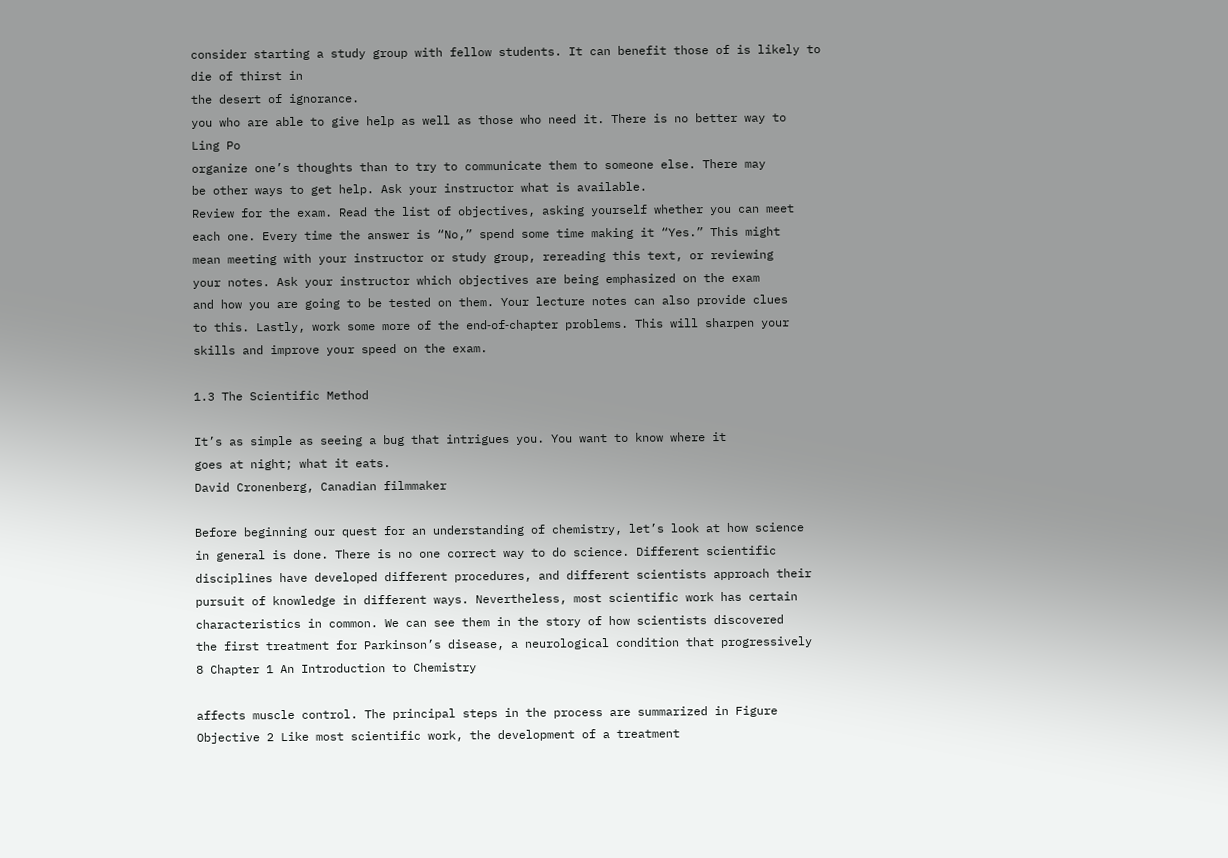consider starting a study group with fellow students. It can benefit those of is likely to die of thirst in
the desert of ignorance.
you who are able to give help as well as those who need it. There is no better way to
Ling Po
organize one’s thoughts than to try to communicate them to someone else. There may
be other ways to get help. Ask your instructor what is available.
Review for the exam. Read the list of objectives, asking yourself whether you can meet
each one. Every time the answer is “No,” spend some time making it “Yes.” This might
mean meeting with your instructor or study group, rereading this text, or reviewing
your notes. Ask your instructor which objectives are being emphasized on the exam
and how you are going to be tested on them. Your lecture notes can also provide clues
to this. Lastly, work some more of the end‑of‑chapter problems. This will sharpen your
skills and improve your speed on the exam.

1.3 The Scientific Method

It’s as simple as seeing a bug that intrigues you. You want to know where it
goes at night; what it eats.
David Cronenberg, Canadian filmmaker

Before beginning our quest for an understanding of chemistry, let’s look at how science
in general is done. There is no one correct way to do science. Different scientific
disciplines have developed different procedures, and different scientists approach their
pursuit of knowledge in different ways. Nevertheless, most scientific work has certain
characteristics in common. We can see them in the story of how scientists discovered
the first treatment for Parkinson’s disease, a neurological condition that progressively
8 Chapter 1 An Introduction to Chemistry

affects muscle control. The principal steps in the process are summarized in Figure
Objective 2 Like most scientific work, the development of a treatment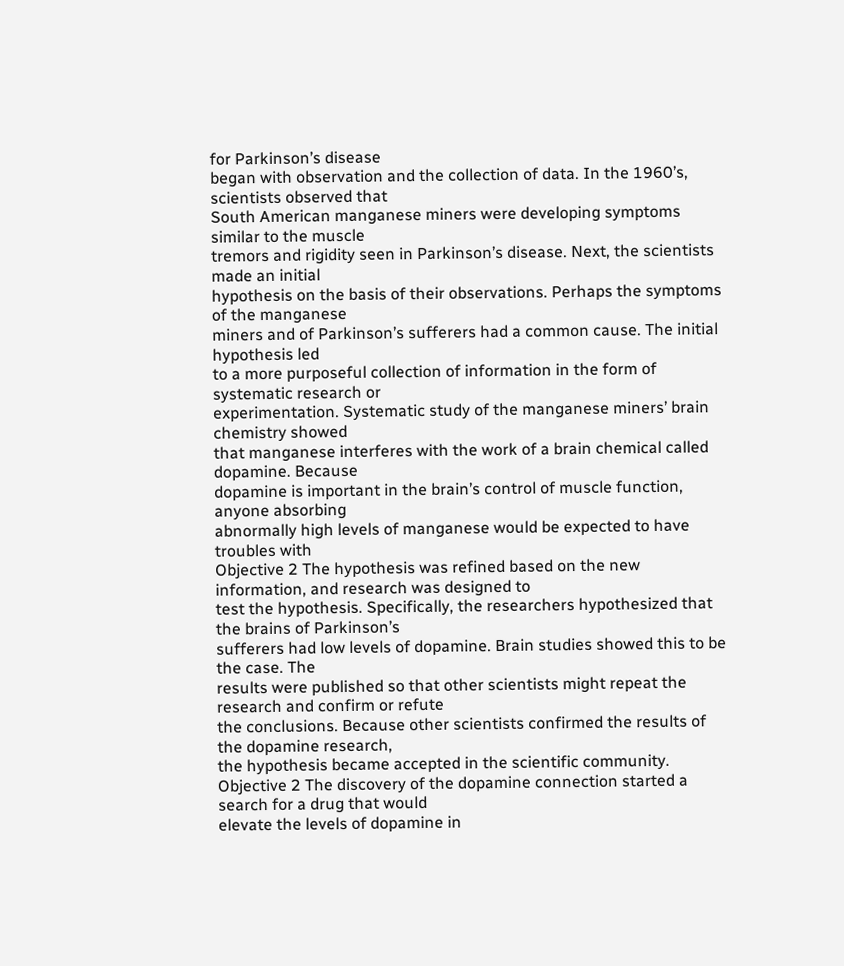for Parkinson’s disease
began with observation and the collection of data. In the 1960’s, scientists observed that
South American manganese miners were developing symptoms similar to the muscle
tremors and rigidity seen in Parkinson’s disease. Next, the scientists made an initial
hypothesis on the basis of their observations. Perhaps the symptoms of the manganese
miners and of Parkinson’s sufferers had a common cause. The initial hypothesis led
to a more purposeful collection of information in the form of systematic research or
experimentation. Systematic study of the manganese miners’ brain chemistry showed
that manganese interferes with the work of a brain chemical called dopamine. Because
dopamine is important in the brain’s control of muscle function, anyone absorbing
abnormally high levels of manganese would be expected to have troubles with
Objective 2 The hypothesis was refined based on the new information, and research was designed to
test the hypothesis. Specifically, the researchers hypothesized that the brains of Parkinson’s
sufferers had low levels of dopamine. Brain studies showed this to be the case. The
results were published so that other scientists might repeat the research and confirm or refute
the conclusions. Because other scientists confirmed the results of the dopamine research,
the hypothesis became accepted in the scientific community.
Objective 2 The discovery of the dopamine connection started a search for a drug that would
elevate the levels of dopamine in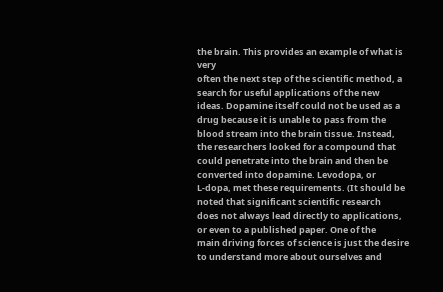the brain. This provides an example of what is very
often the next step of the scientific method, a search for useful applications of the new
ideas. Dopamine itself could not be used as a drug because it is unable to pass from the
blood stream into the brain tissue. Instead, the researchers looked for a compound that
could penetrate into the brain and then be converted into dopamine. Levodopa, or
L-dopa, met these requirements. (It should be noted that significant scientific research
does not always lead directly to applications, or even to a published paper. One of the
main driving forces of science is just the desire to understand more about ourselves and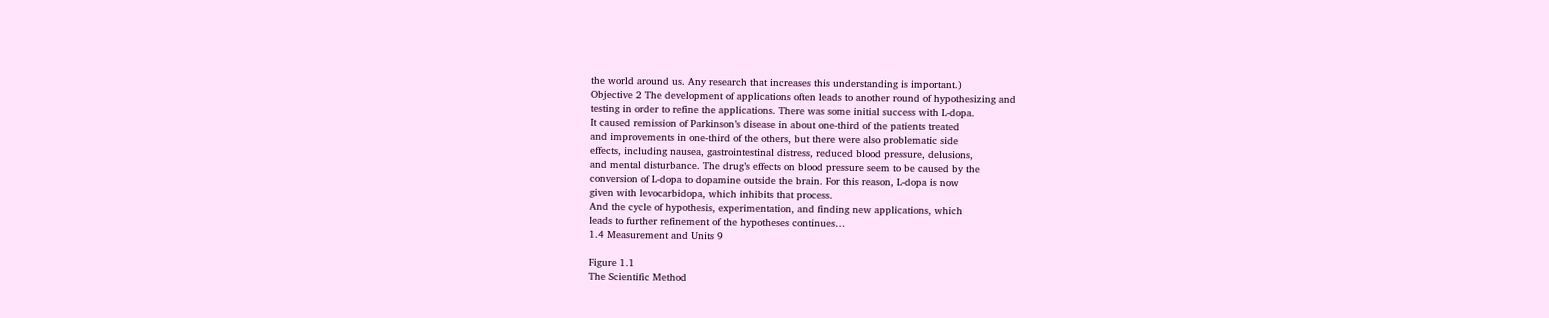the world around us. Any research that increases this understanding is important.)
Objective 2 The development of applications often leads to another round of hypothesizing and
testing in order to refine the applications. There was some initial success with L-dopa.
It caused remission of Parkinson’s disease in about one-third of the patients treated
and improvements in one‑third of the others, but there were also problematic side
effects, including nausea, gastrointestinal distress, reduced blood pressure, delusions,
and mental disturbance. The drug’s effects on blood pressure seem to be caused by the
conversion of L‑dopa to dopamine outside the brain. For this reason, L‑dopa is now
given with levocarbidopa, which inhibits that process.
And the cycle of hypothesis, experimentation, and finding new applications, which
leads to further refinement of the hypotheses continues…
1.4 Measurement and Units 9

Figure 1.1
The Scientific Method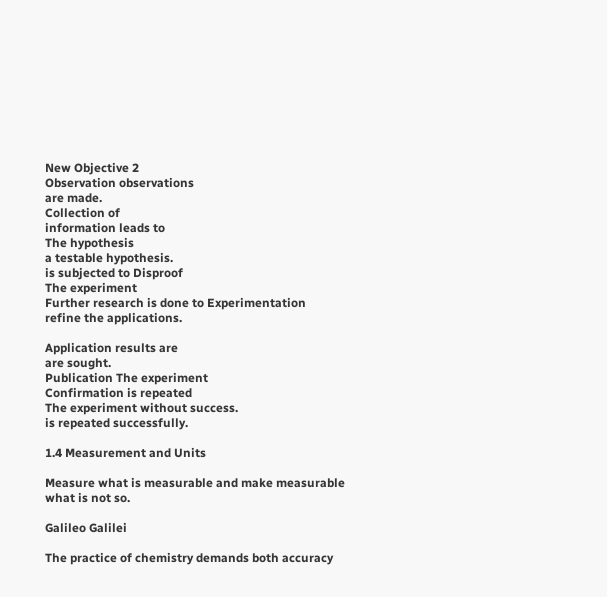New Objective 2
Observation observations
are made.
Collection of
information leads to
The hypothesis
a testable hypothesis.
is subjected to Disproof
The experiment
Further research is done to Experimentation
refine the applications.

Application results are
are sought.
Publication The experiment
Confirmation is repeated
The experiment without success.
is repeated successfully.

1.4 Measurement and Units

Measure what is measurable and make measurable what is not so.

Galileo Galilei

The practice of chemistry demands both accuracy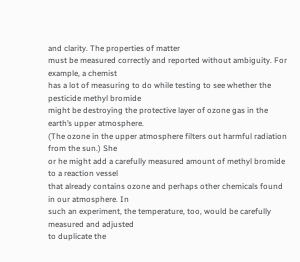and clarity. The properties of matter
must be measured correctly and reported without ambiguity. For example, a chemist
has a lot of measuring to do while testing to see whether the pesticide methyl bromide
might be destroying the protective layer of ozone gas in the earth’s upper atmosphere.
(The ozone in the upper atmosphere filters out harmful radiation from the sun.) She
or he might add a carefully measured amount of methyl bromide to a reaction vessel
that already contains ozone and perhaps other chemicals found in our atmosphere. In
such an experiment, the temperature, too, would be carefully measured and adjusted
to duplicate the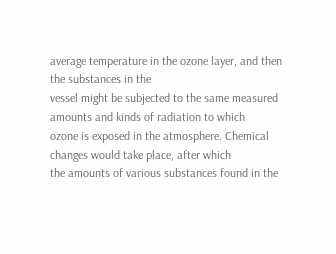average temperature in the ozone layer, and then the substances in the
vessel might be subjected to the same measured amounts and kinds of radiation to which
ozone is exposed in the atmosphere. Chemical changes would take place, after which
the amounts of various substances found in the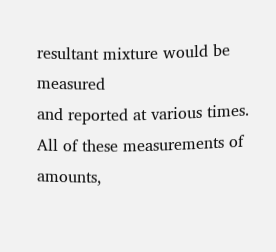resultant mixture would be measured
and reported at various times. All of these measurements of amounts,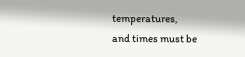temperatures,
and times must be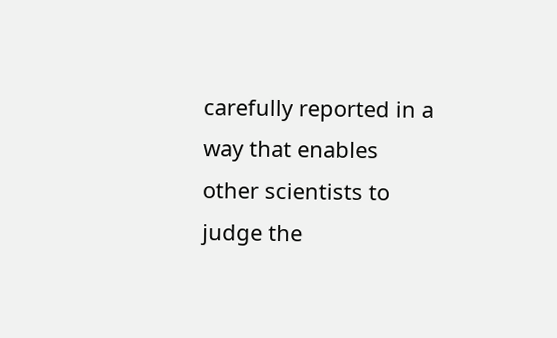carefully reported in a way that enables other scientists to judge the